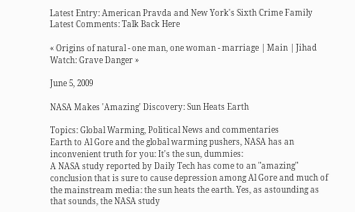Latest Entry: American Pravda and New York's Sixth Crime Family     Latest Comments: Talk Back Here

« Origins of natural - one man, one woman - marriage | Main | Jihad Watch: Grave Danger »

June 5, 2009

NASA Makes 'Amazing' Discovery: Sun Heats Earth

Topics: Global Warming, Political News and commentaries
Earth to Al Gore and the global warming pushers, NASA has an inconvenient truth for you: It's the sun, dummies:
A NASA study reported by Daily Tech has come to an "amazing" conclusion that is sure to cause depression among Al Gore and much of the mainstream media: the sun heats the earth. Yes, as astounding as that sounds, the NASA study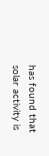has found that solar activity is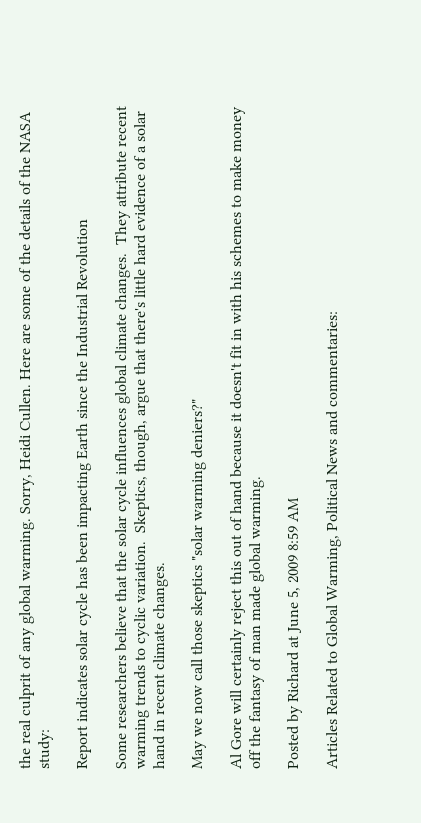the real culprit of any global warming. Sorry, Heidi Cullen. Here are some of the details of the NASA study:

Report indicates solar cycle has been impacting Earth since the Industrial Revolution

Some researchers believe that the solar cycle influences global climate changes.  They attribute recent warming trends to cyclic variation.  Skeptics, though, argue that there's little hard evidence of a solar hand in recent climate changes.

May we now call those skeptics "solar warming deniers?"

Al Gore will certainly reject this out of hand because it doesn't fit in with his schemes to make money off the fantasy of man made global warming.

Posted by Richard at June 5, 2009 8:59 AM

Articles Related to Global Warming, Political News and commentaries: